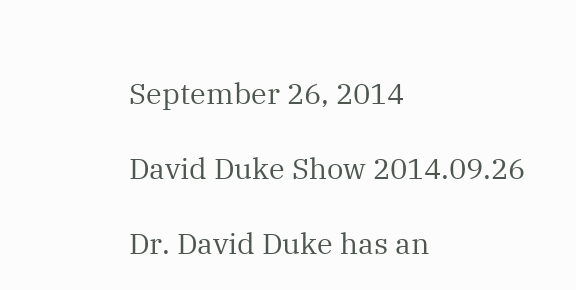September 26, 2014

David Duke Show 2014.09.26

Dr. David Duke has an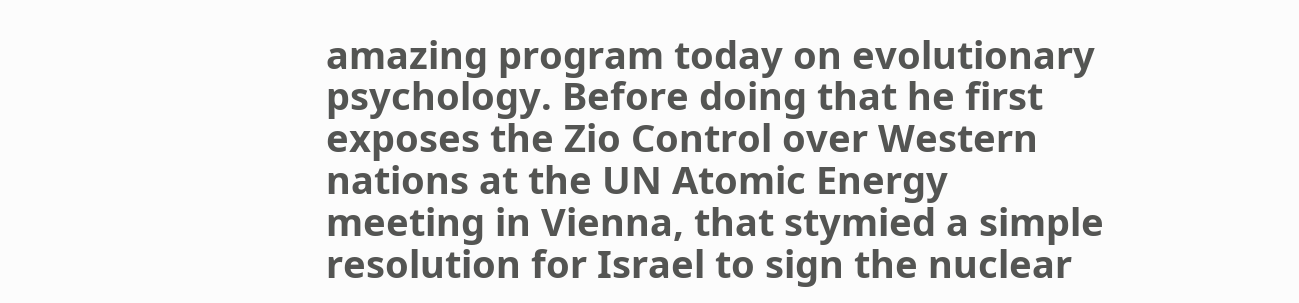amazing program today on evolutionary psychology. Before doing that he first exposes the Zio Control over Western nations at the UN Atomic Energy meeting in Vienna, that stymied a simple resolution for Israel to sign the nuclear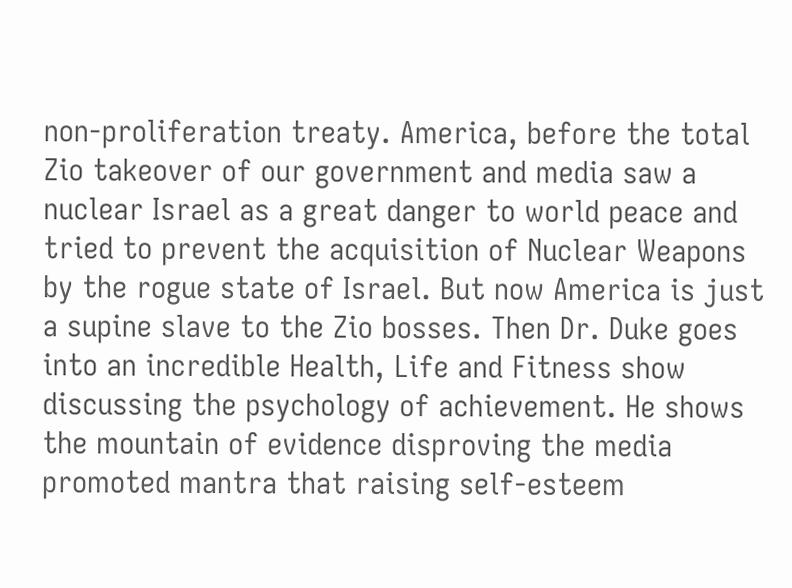non-proliferation treaty. America, before the total Zio takeover of our government and media saw a nuclear Israel as a great danger to world peace and tried to prevent the acquisition of Nuclear Weapons by the rogue state of Israel. But now America is just a supine slave to the Zio bosses. Then Dr. Duke goes into an incredible Health, Life and Fitness show discussing the psychology of achievement. He shows the mountain of evidence disproving the media promoted mantra that raising self-esteem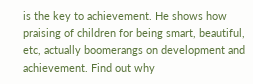is the key to achievement. He shows how praising of children for being smart, beautiful, etc, actually boomerangs on development and achievement. Find out why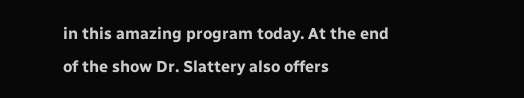in this amazing program today. At the end of the show Dr. Slattery also offers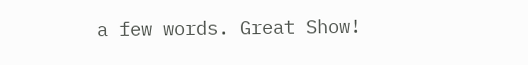a few words. Great Show!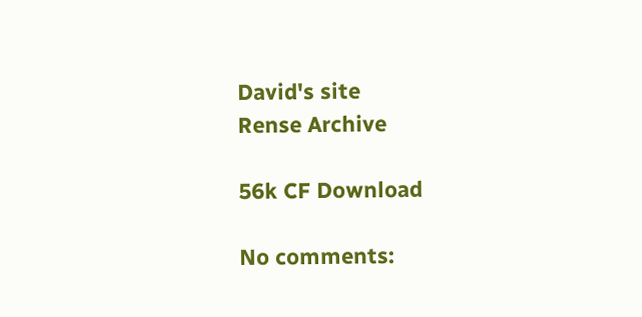David's site
Rense Archive

56k CF Download

No comments: